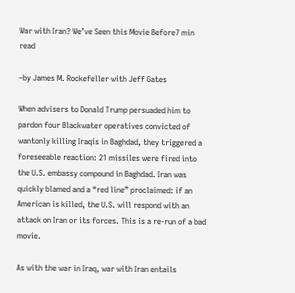War with Iran? We’ve Seen this Movie Before7 min read

–by James M. Rockefeller with Jeff Gates

When advisers to Donald Trump persuaded him to pardon four Blackwater operatives convicted of wantonly killing Iraqis in Baghdad, they triggered a foreseeable reaction: 21 missiles were fired into the U.S. embassy compound in Baghdad. Iran was quickly blamed and a “red line” proclaimed: if an American is killed, the U.S. will respond with an attack on Iran or its forces. This is a re-run of a bad movie.

As with the war in Iraq, war with Iran entails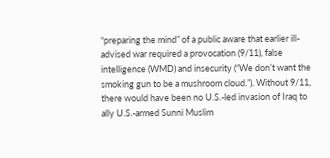“preparing the mind” of a public aware that earlier ill-advised war required a provocation (9/11), false intelligence (WMD) and insecurity (“We don’t want the smoking gun to be a mushroom cloud.”). Without 9/11, there would have been no U.S.-led invasion of Iraq to ally U.S.-armed Sunni Muslim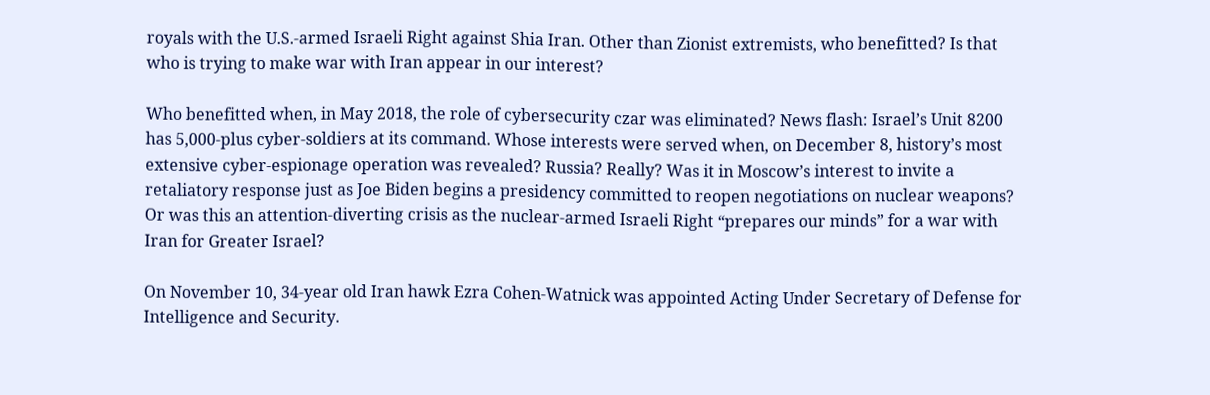royals with the U.S.-armed Israeli Right against Shia Iran. Other than Zionist extremists, who benefitted? Is that who is trying to make war with Iran appear in our interest?

Who benefitted when, in May 2018, the role of cybersecurity czar was eliminated? News flash: Israel’s Unit 8200 has 5,000-plus cyber-soldiers at its command. Whose interests were served when, on December 8, history’s most extensive cyber-espionage operation was revealed? Russia? Really? Was it in Moscow’s interest to invite a retaliatory response just as Joe Biden begins a presidency committed to reopen negotiations on nuclear weapons? Or was this an attention-diverting crisis as the nuclear-armed Israeli Right “prepares our minds” for a war with Iran for Greater Israel?

On November 10, 34-year old Iran hawk Ezra Cohen-Watnick was appointed Acting Under Secretary of Defense for Intelligence and Security.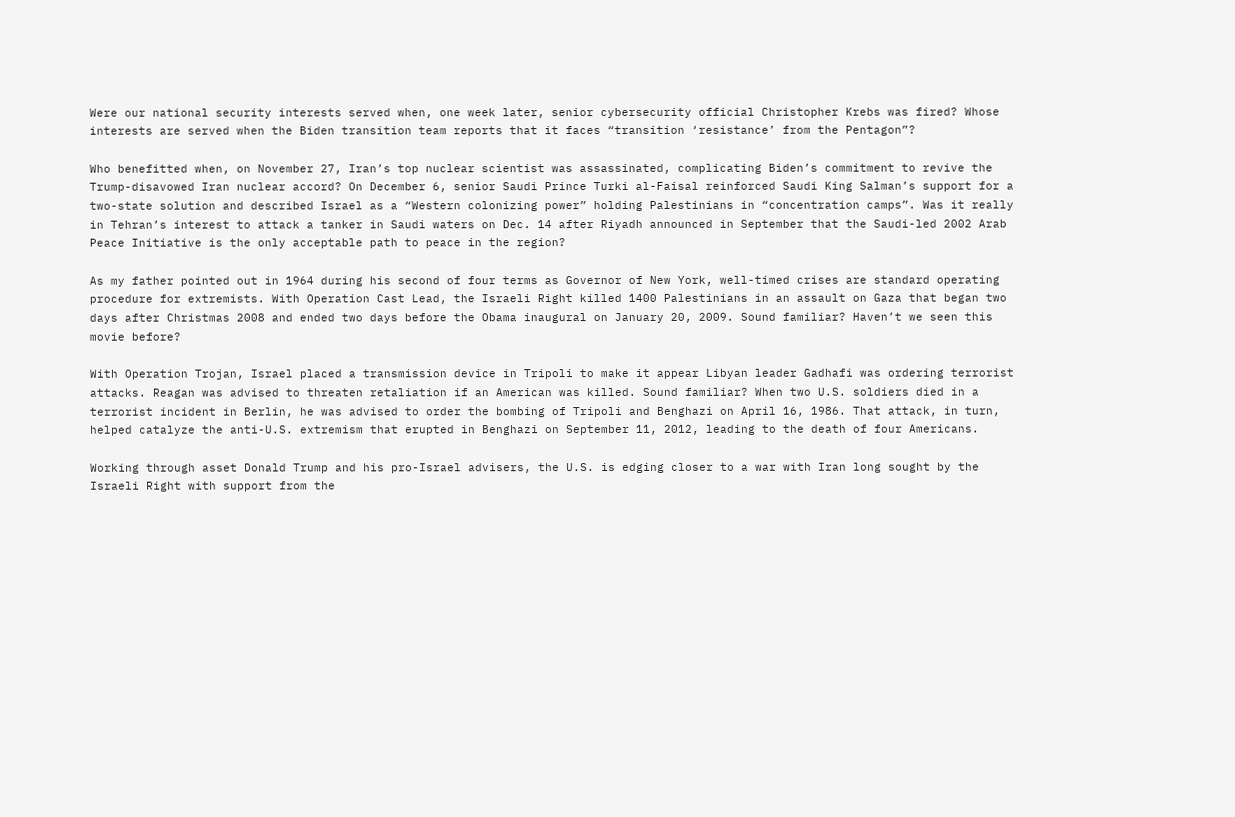Were our national security interests served when, one week later, senior cybersecurity official Christopher Krebs was fired? Whose interests are served when the Biden transition team reports that it faces “transition ‘resistance’ from the Pentagon”?

Who benefitted when, on November 27, Iran’s top nuclear scientist was assassinated, complicating Biden’s commitment to revive the Trump-disavowed Iran nuclear accord? On December 6, senior Saudi Prince Turki al-Faisal reinforced Saudi King Salman’s support for a two-state solution and described Israel as a “Western colonizing power” holding Palestinians in “concentration camps”. Was it really in Tehran’s interest to attack a tanker in Saudi waters on Dec. 14 after Riyadh announced in September that the Saudi-led 2002 Arab Peace Initiative is the only acceptable path to peace in the region?

As my father pointed out in 1964 during his second of four terms as Governor of New York, well-timed crises are standard operating procedure for extremists. With Operation Cast Lead, the Israeli Right killed 1400 Palestinians in an assault on Gaza that began two days after Christmas 2008 and ended two days before the Obama inaugural on January 20, 2009. Sound familiar? Haven’t we seen this movie before?

With Operation Trojan, Israel placed a transmission device in Tripoli to make it appear Libyan leader Gadhafi was ordering terrorist attacks. Reagan was advised to threaten retaliation if an American was killed. Sound familiar? When two U.S. soldiers died in a terrorist incident in Berlin, he was advised to order the bombing of Tripoli and Benghazi on April 16, 1986. That attack, in turn, helped catalyze the anti-U.S. extremism that erupted in Benghazi on September 11, 2012, leading to the death of four Americans.

Working through asset Donald Trump and his pro-Israel advisers, the U.S. is edging closer to a war with Iran long sought by the Israeli Right with support from the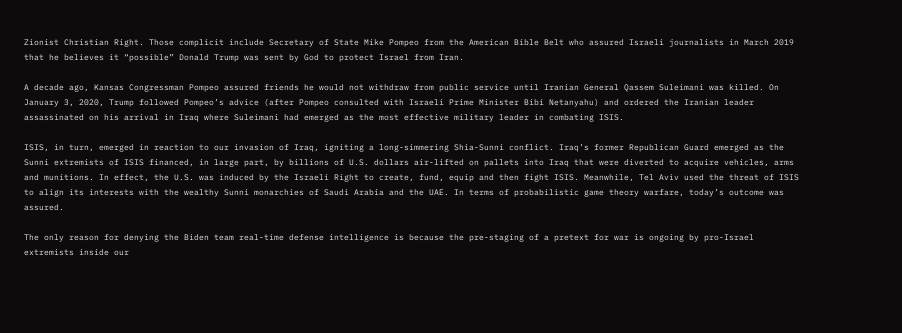Zionist Christian Right. Those complicit include Secretary of State Mike Pompeo from the American Bible Belt who assured Israeli journalists in March 2019 that he believes it “possible” Donald Trump was sent by God to protect Israel from Iran.

A decade ago, Kansas Congressman Pompeo assured friends he would not withdraw from public service until Iranian General Qassem Suleimani was killed. On January 3, 2020, Trump followed Pompeo’s advice (after Pompeo consulted with Israeli Prime Minister Bibi Netanyahu) and ordered the Iranian leader assassinated on his arrival in Iraq where Suleimani had emerged as the most effective military leader in combating ISIS.

ISIS, in turn, emerged in reaction to our invasion of Iraq, igniting a long-simmering Shia-Sunni conflict. Iraq’s former Republican Guard emerged as the Sunni extremists of ISIS financed, in large part, by billions of U.S. dollars air-lifted on pallets into Iraq that were diverted to acquire vehicles, arms and munitions. In effect, the U.S. was induced by the Israeli Right to create, fund, equip and then fight ISIS. Meanwhile, Tel Aviv used the threat of ISIS to align its interests with the wealthy Sunni monarchies of Saudi Arabia and the UAE. In terms of probabilistic game theory warfare, today’s outcome was assured.

The only reason for denying the Biden team real-time defense intelligence is because the pre-staging of a pretext for war is ongoing by pro-Israel extremists inside our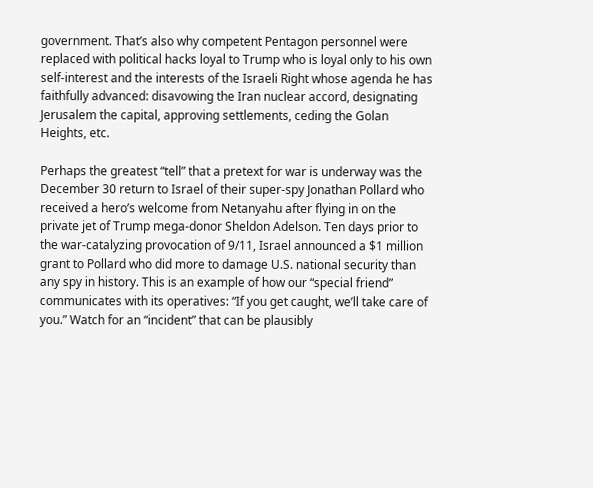government. That’s also why competent Pentagon personnel were replaced with political hacks loyal to Trump who is loyal only to his own self-interest and the interests of the Israeli Right whose agenda he has faithfully advanced: disavowing the Iran nuclear accord, designating Jerusalem the capital, approving settlements, ceding the Golan Heights, etc.

Perhaps the greatest “tell” that a pretext for war is underway was the December 30 return to Israel of their super-spy Jonathan Pollard who received a hero’s welcome from Netanyahu after flying in on the private jet of Trump mega-donor Sheldon Adelson. Ten days prior to the war-catalyzing provocation of 9/11, Israel announced a $1 million grant to Pollard who did more to damage U.S. national security than any spy in history. This is an example of how our “special friend” communicates with its operatives: “If you get caught, we’ll take care of you.” Watch for an “incident” that can be plausibly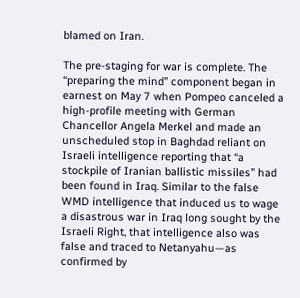blamed on Iran.

The pre-staging for war is complete. The “preparing the mind” component began in earnest on May 7 when Pompeo canceled a high-profile meeting with German Chancellor Angela Merkel and made an unscheduled stop in Baghdad reliant on Israeli intelligence reporting that “a stockpile of Iranian ballistic missiles” had been found in Iraq. Similar to the false WMD intelligence that induced us to wage a disastrous war in Iraq long sought by the Israeli Right, that intelligence also was false and traced to Netanyahu—as confirmed by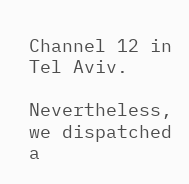Channel 12 in Tel Aviv.

Nevertheless, we dispatched a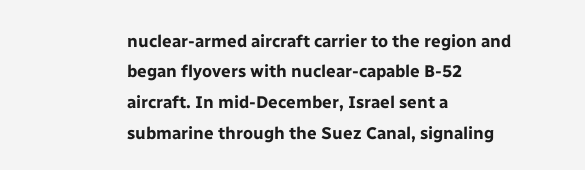nuclear-armed aircraft carrier to the region and began flyovers with nuclear-capable B-52 aircraft. In mid-December, Israel sent a submarine through the Suez Canal, signaling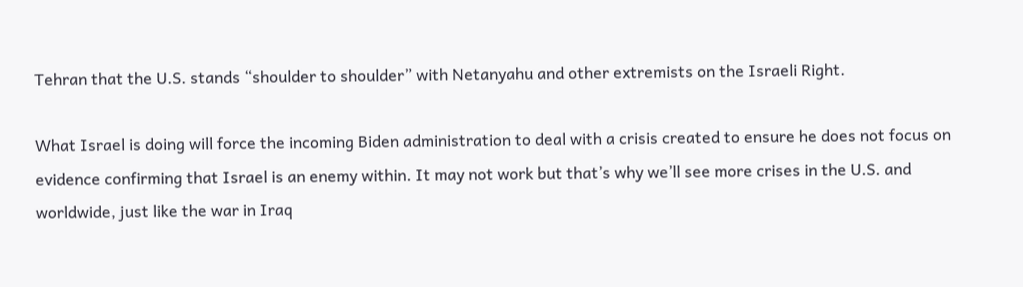Tehran that the U.S. stands “shoulder to shoulder” with Netanyahu and other extremists on the Israeli Right.

What Israel is doing will force the incoming Biden administration to deal with a crisis created to ensure he does not focus on evidence confirming that Israel is an enemy within. It may not work but that’s why we’ll see more crises in the U.S. and worldwide, just like the war in Iraq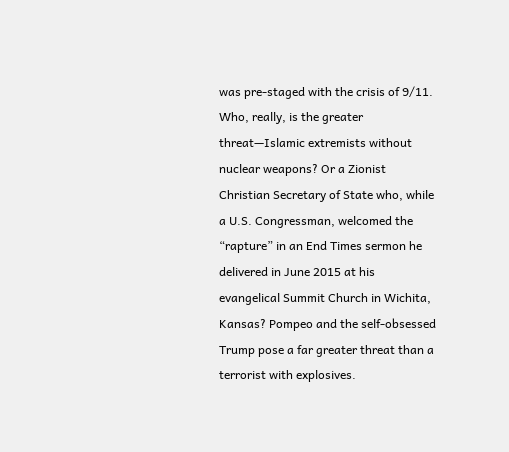was pre-staged with the crisis of 9/11. Who, really, is the greater threat—Islamic extremists without nuclear weapons? Or a Zionist Christian Secretary of State who, while a U.S. Congressman, welcomed the “rapture” in an End Times sermon he delivered in June 2015 at his evangelical Summit Church in Wichita, Kansas? Pompeo and the self-obsessed Trump pose a far greater threat than a terrorist with explosives.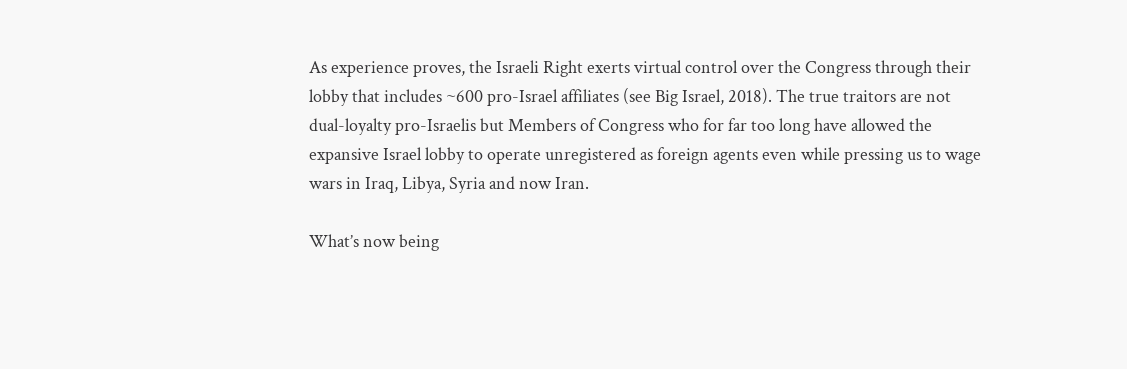As experience proves, the Israeli Right exerts virtual control over the Congress through their lobby that includes ~600 pro-Israel affiliates (see Big Israel, 2018). The true traitors are not dual-loyalty pro-Israelis but Members of Congress who for far too long have allowed the expansive Israel lobby to operate unregistered as foreign agents even while pressing us to wage wars in Iraq, Libya, Syria and now Iran.

What’s now being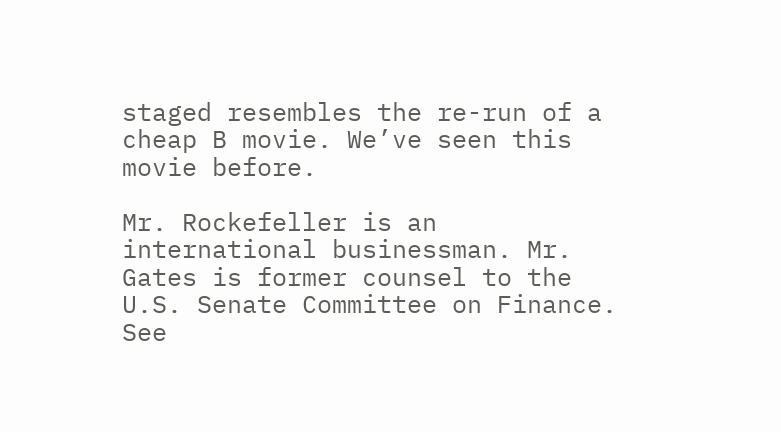staged resembles the re-run of a cheap B movie. We’ve seen this movie before.

Mr. Rockefeller is an international businessman. Mr. Gates is former counsel to the U.S. Senate Committee on Finance. See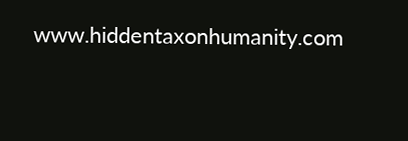www.hiddentaxonhumanity.com